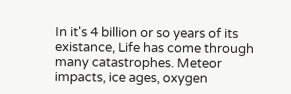In it's 4 billion or so years of its existance, Life has come through many catastrophes. Meteor impacts, ice ages, oxygen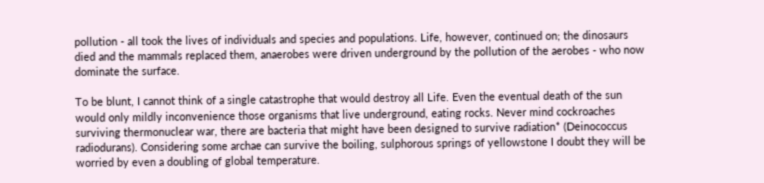pollution - all took the lives of individuals and species and populations. Life, however, continued on; the dinosaurs died and the mammals replaced them, anaerobes were driven underground by the pollution of the aerobes - who now dominate the surface.

To be blunt, I cannot think of a single catastrophe that would destroy all Life. Even the eventual death of the sun would only mildly inconvenience those organisms that live underground, eating rocks. Never mind cockroaches surviving thermonuclear war, there are bacteria that might have been designed to survive radiation* (Deinococcus radiodurans). Considering some archae can survive the boiling, sulphorous springs of yellowstone I doubt they will be worried by even a doubling of global temperature.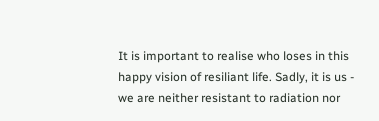It is important to realise who loses in this happy vision of resiliant life. Sadly, it is us - we are neither resistant to radiation nor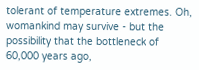tolerant of temperature extremes. Oh, womankind may survive - but the possibility that the bottleneck of 60,000 years ago,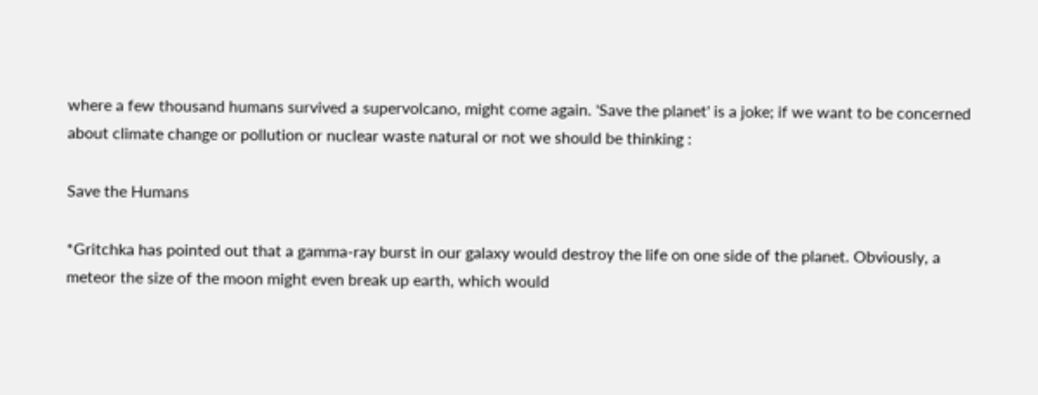where a few thousand humans survived a supervolcano, might come again. 'Save the planet' is a joke; if we want to be concerned about climate change or pollution or nuclear waste natural or not we should be thinking :

Save the Humans

*Gritchka has pointed out that a gamma-ray burst in our galaxy would destroy the life on one side of the planet. Obviously, a meteor the size of the moon might even break up earth, which would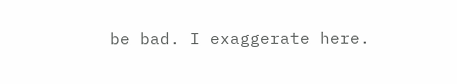be bad. I exaggerate here.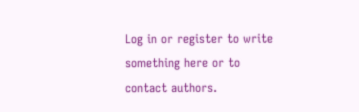Log in or register to write something here or to contact authors.